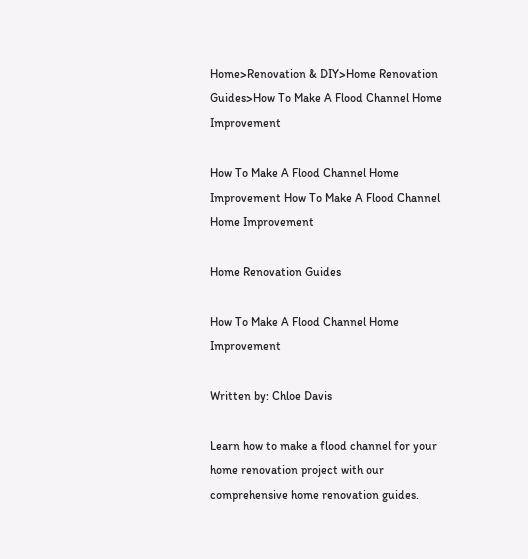Home>Renovation & DIY>Home Renovation Guides>How To Make A Flood Channel Home Improvement

How To Make A Flood Channel Home Improvement How To Make A Flood Channel Home Improvement

Home Renovation Guides

How To Make A Flood Channel Home Improvement

Written by: Chloe Davis

Learn how to make a flood channel for your home renovation project with our comprehensive home renovation guides.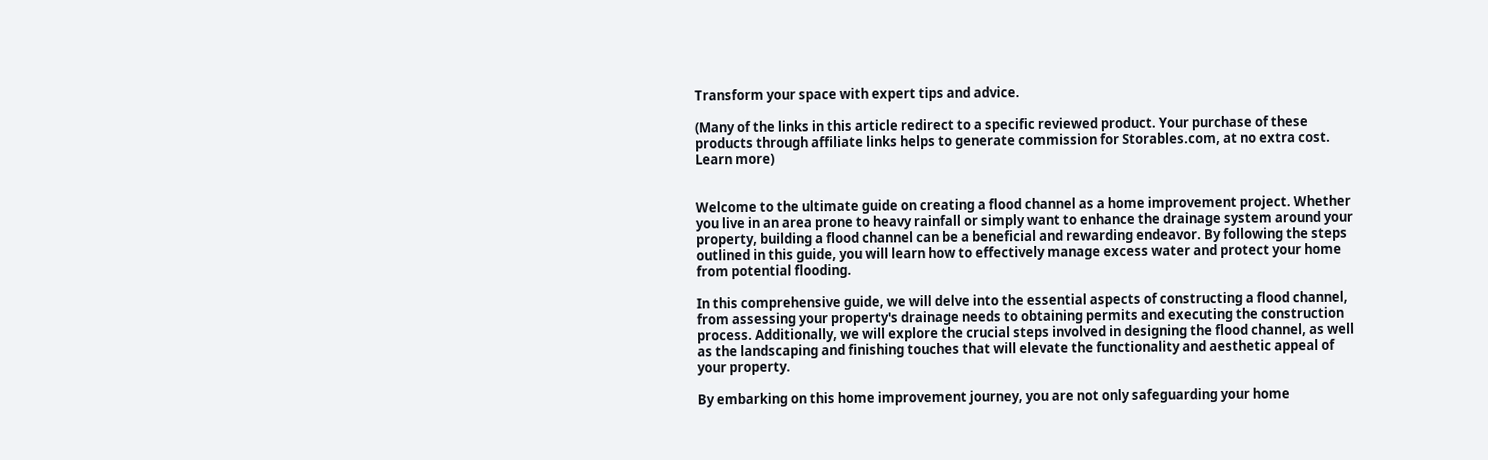Transform your space with expert tips and advice.

(Many of the links in this article redirect to a specific reviewed product. Your purchase of these products through affiliate links helps to generate commission for Storables.com, at no extra cost. Learn more)


Welcome to the ultimate guide on creating a flood channel as a home improvement project. Whether you live in an area prone to heavy rainfall or simply want to enhance the drainage system around your property, building a flood channel can be a beneficial and rewarding endeavor. By following the steps outlined in this guide, you will learn how to effectively manage excess water and protect your home from potential flooding.

In this comprehensive guide, we will delve into the essential aspects of constructing a flood channel, from assessing your property's drainage needs to obtaining permits and executing the construction process. Additionally, we will explore the crucial steps involved in designing the flood channel, as well as the landscaping and finishing touches that will elevate the functionality and aesthetic appeal of your property.

By embarking on this home improvement journey, you are not only safeguarding your home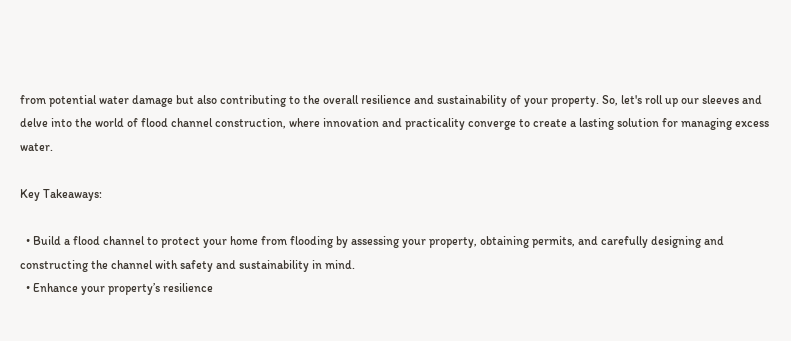from potential water damage but also contributing to the overall resilience and sustainability of your property. So, let's roll up our sleeves and delve into the world of flood channel construction, where innovation and practicality converge to create a lasting solution for managing excess water.

Key Takeaways:

  • Build a flood channel to protect your home from flooding by assessing your property, obtaining permits, and carefully designing and constructing the channel with safety and sustainability in mind.
  • Enhance your property’s resilience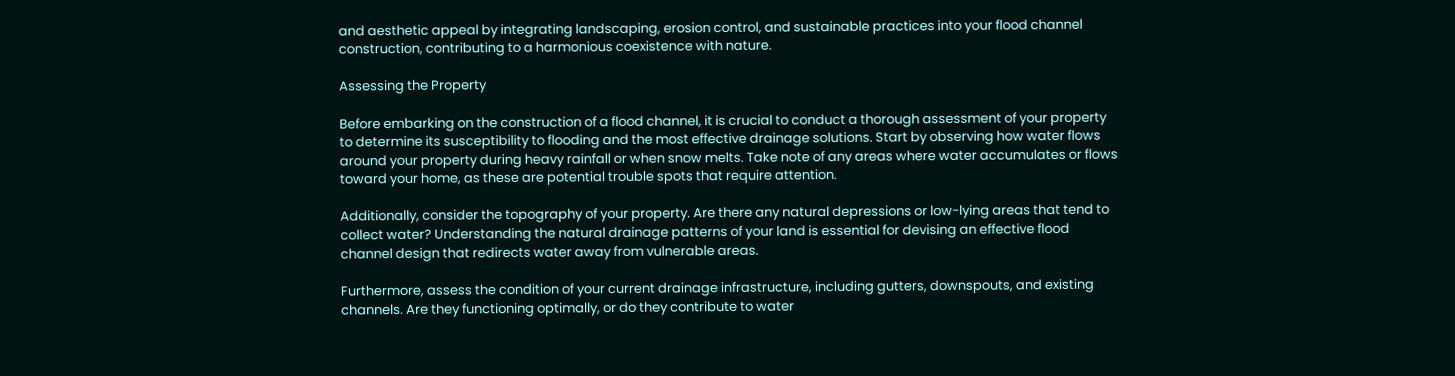and aesthetic appeal by integrating landscaping, erosion control, and sustainable practices into your flood channel construction, contributing to a harmonious coexistence with nature.

Assessing the Property

Before embarking on the construction of a flood channel, it is crucial to conduct a thorough assessment of your property to determine its susceptibility to flooding and the most effective drainage solutions. Start by observing how water flows around your property during heavy rainfall or when snow melts. Take note of any areas where water accumulates or flows toward your home, as these are potential trouble spots that require attention.

Additionally, consider the topography of your property. Are there any natural depressions or low-lying areas that tend to collect water? Understanding the natural drainage patterns of your land is essential for devising an effective flood channel design that redirects water away from vulnerable areas.

Furthermore, assess the condition of your current drainage infrastructure, including gutters, downspouts, and existing channels. Are they functioning optimally, or do they contribute to water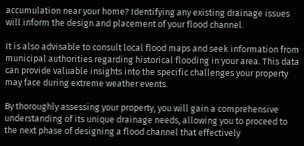accumulation near your home? Identifying any existing drainage issues will inform the design and placement of your flood channel.

It is also advisable to consult local flood maps and seek information from municipal authorities regarding historical flooding in your area. This data can provide valuable insights into the specific challenges your property may face during extreme weather events.

By thoroughly assessing your property, you will gain a comprehensive understanding of its unique drainage needs, allowing you to proceed to the next phase of designing a flood channel that effectively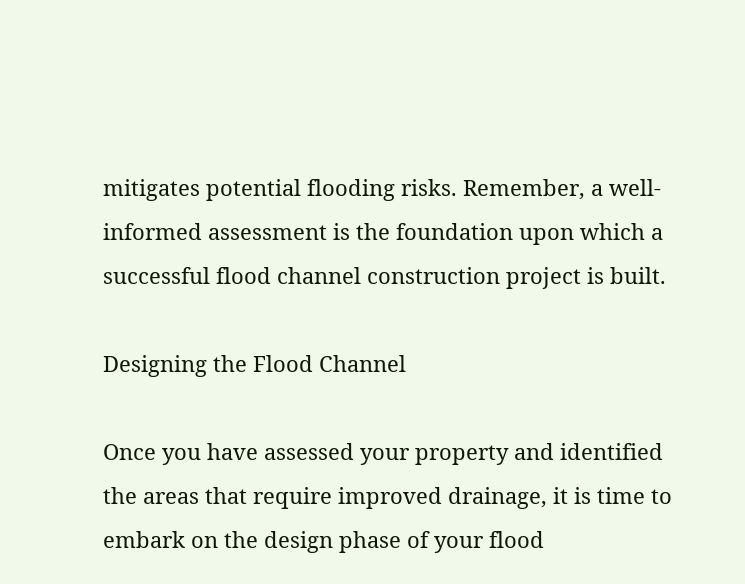mitigates potential flooding risks. Remember, a well-informed assessment is the foundation upon which a successful flood channel construction project is built.

Designing the Flood Channel

Once you have assessed your property and identified the areas that require improved drainage, it is time to embark on the design phase of your flood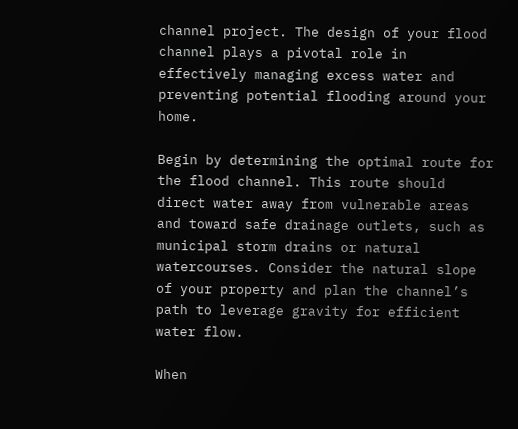channel project. The design of your flood channel plays a pivotal role in effectively managing excess water and preventing potential flooding around your home.

Begin by determining the optimal route for the flood channel. This route should direct water away from vulnerable areas and toward safe drainage outlets, such as municipal storm drains or natural watercourses. Consider the natural slope of your property and plan the channel’s path to leverage gravity for efficient water flow.

When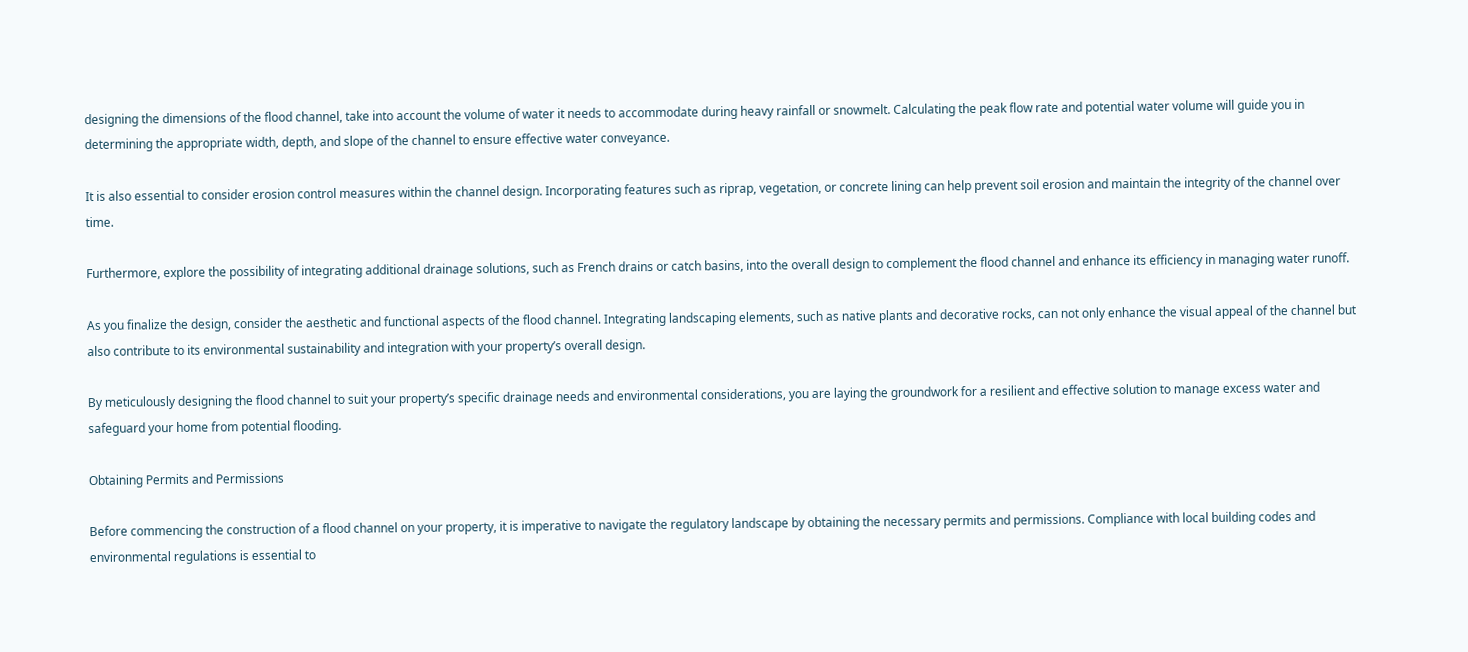designing the dimensions of the flood channel, take into account the volume of water it needs to accommodate during heavy rainfall or snowmelt. Calculating the peak flow rate and potential water volume will guide you in determining the appropriate width, depth, and slope of the channel to ensure effective water conveyance.

It is also essential to consider erosion control measures within the channel design. Incorporating features such as riprap, vegetation, or concrete lining can help prevent soil erosion and maintain the integrity of the channel over time.

Furthermore, explore the possibility of integrating additional drainage solutions, such as French drains or catch basins, into the overall design to complement the flood channel and enhance its efficiency in managing water runoff.

As you finalize the design, consider the aesthetic and functional aspects of the flood channel. Integrating landscaping elements, such as native plants and decorative rocks, can not only enhance the visual appeal of the channel but also contribute to its environmental sustainability and integration with your property’s overall design.

By meticulously designing the flood channel to suit your property’s specific drainage needs and environmental considerations, you are laying the groundwork for a resilient and effective solution to manage excess water and safeguard your home from potential flooding.

Obtaining Permits and Permissions

Before commencing the construction of a flood channel on your property, it is imperative to navigate the regulatory landscape by obtaining the necessary permits and permissions. Compliance with local building codes and environmental regulations is essential to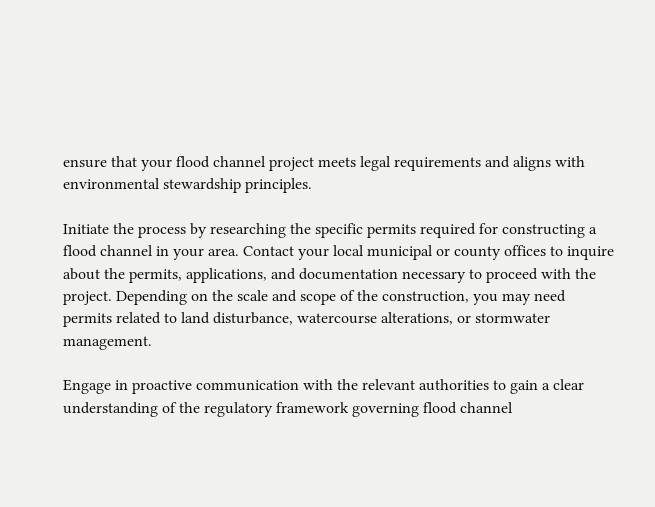ensure that your flood channel project meets legal requirements and aligns with environmental stewardship principles.

Initiate the process by researching the specific permits required for constructing a flood channel in your area. Contact your local municipal or county offices to inquire about the permits, applications, and documentation necessary to proceed with the project. Depending on the scale and scope of the construction, you may need permits related to land disturbance, watercourse alterations, or stormwater management.

Engage in proactive communication with the relevant authorities to gain a clear understanding of the regulatory framework governing flood channel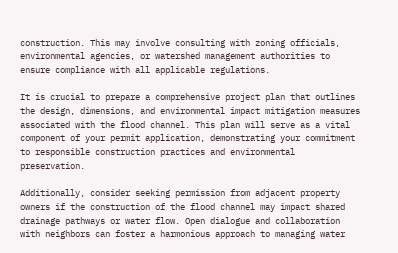construction. This may involve consulting with zoning officials, environmental agencies, or watershed management authorities to ensure compliance with all applicable regulations.

It is crucial to prepare a comprehensive project plan that outlines the design, dimensions, and environmental impact mitigation measures associated with the flood channel. This plan will serve as a vital component of your permit application, demonstrating your commitment to responsible construction practices and environmental preservation.

Additionally, consider seeking permission from adjacent property owners if the construction of the flood channel may impact shared drainage pathways or water flow. Open dialogue and collaboration with neighbors can foster a harmonious approach to managing water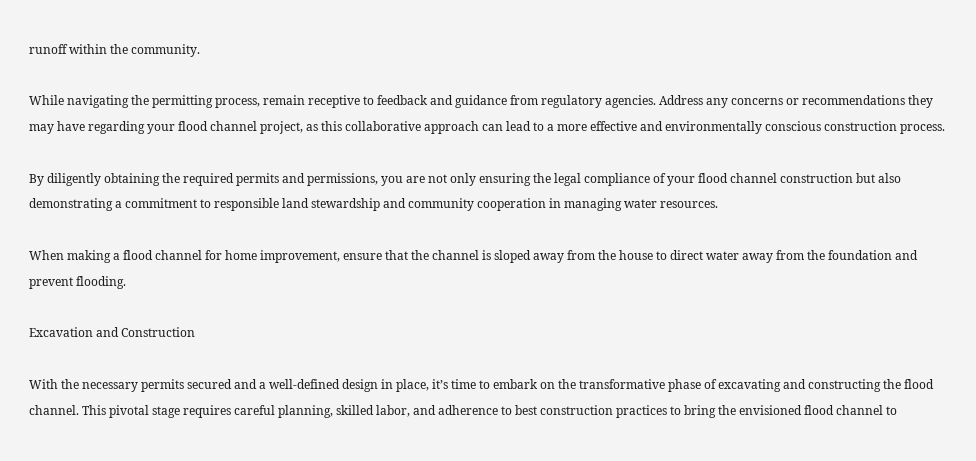runoff within the community.

While navigating the permitting process, remain receptive to feedback and guidance from regulatory agencies. Address any concerns or recommendations they may have regarding your flood channel project, as this collaborative approach can lead to a more effective and environmentally conscious construction process.

By diligently obtaining the required permits and permissions, you are not only ensuring the legal compliance of your flood channel construction but also demonstrating a commitment to responsible land stewardship and community cooperation in managing water resources.

When making a flood channel for home improvement, ensure that the channel is sloped away from the house to direct water away from the foundation and prevent flooding.

Excavation and Construction

With the necessary permits secured and a well-defined design in place, it’s time to embark on the transformative phase of excavating and constructing the flood channel. This pivotal stage requires careful planning, skilled labor, and adherence to best construction practices to bring the envisioned flood channel to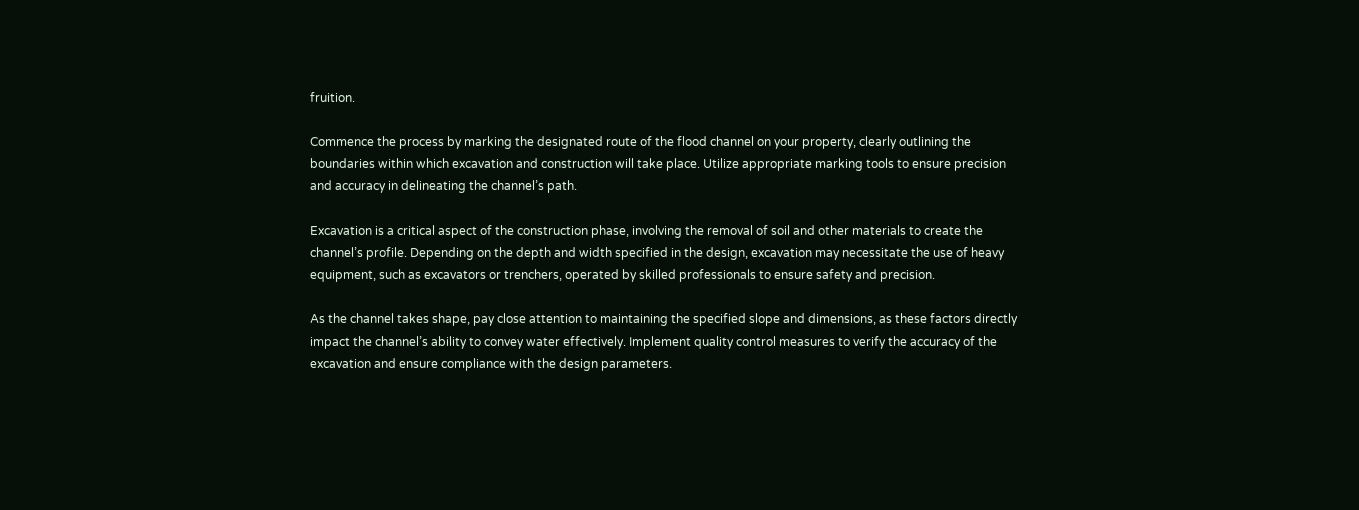fruition.

Commence the process by marking the designated route of the flood channel on your property, clearly outlining the boundaries within which excavation and construction will take place. Utilize appropriate marking tools to ensure precision and accuracy in delineating the channel’s path.

Excavation is a critical aspect of the construction phase, involving the removal of soil and other materials to create the channel’s profile. Depending on the depth and width specified in the design, excavation may necessitate the use of heavy equipment, such as excavators or trenchers, operated by skilled professionals to ensure safety and precision.

As the channel takes shape, pay close attention to maintaining the specified slope and dimensions, as these factors directly impact the channel’s ability to convey water effectively. Implement quality control measures to verify the accuracy of the excavation and ensure compliance with the design parameters.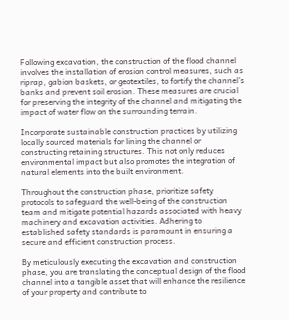Following excavation, the construction of the flood channel involves the installation of erosion control measures, such as riprap, gabion baskets, or geotextiles, to fortify the channel’s banks and prevent soil erosion. These measures are crucial for preserving the integrity of the channel and mitigating the impact of water flow on the surrounding terrain.

Incorporate sustainable construction practices by utilizing locally sourced materials for lining the channel or constructing retaining structures. This not only reduces environmental impact but also promotes the integration of natural elements into the built environment.

Throughout the construction phase, prioritize safety protocols to safeguard the well-being of the construction team and mitigate potential hazards associated with heavy machinery and excavation activities. Adhering to established safety standards is paramount in ensuring a secure and efficient construction process.

By meticulously executing the excavation and construction phase, you are translating the conceptual design of the flood channel into a tangible asset that will enhance the resilience of your property and contribute to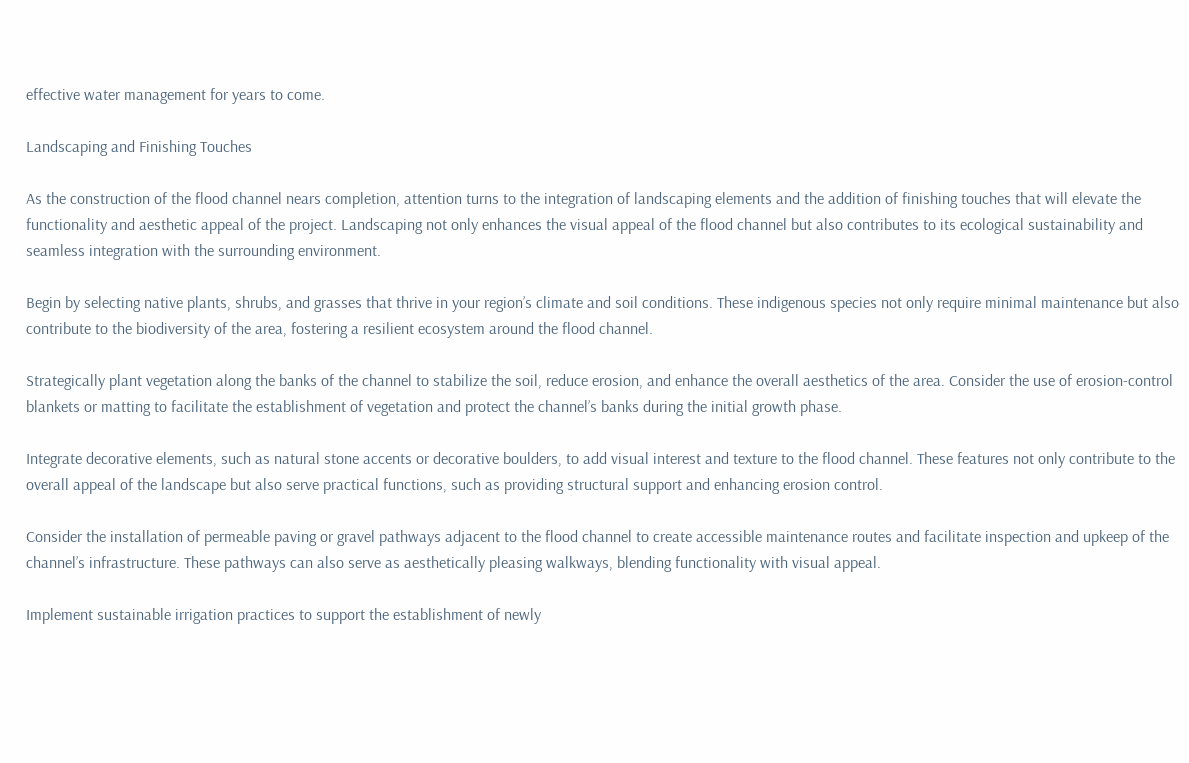effective water management for years to come.

Landscaping and Finishing Touches

As the construction of the flood channel nears completion, attention turns to the integration of landscaping elements and the addition of finishing touches that will elevate the functionality and aesthetic appeal of the project. Landscaping not only enhances the visual appeal of the flood channel but also contributes to its ecological sustainability and seamless integration with the surrounding environment.

Begin by selecting native plants, shrubs, and grasses that thrive in your region’s climate and soil conditions. These indigenous species not only require minimal maintenance but also contribute to the biodiversity of the area, fostering a resilient ecosystem around the flood channel.

Strategically plant vegetation along the banks of the channel to stabilize the soil, reduce erosion, and enhance the overall aesthetics of the area. Consider the use of erosion-control blankets or matting to facilitate the establishment of vegetation and protect the channel’s banks during the initial growth phase.

Integrate decorative elements, such as natural stone accents or decorative boulders, to add visual interest and texture to the flood channel. These features not only contribute to the overall appeal of the landscape but also serve practical functions, such as providing structural support and enhancing erosion control.

Consider the installation of permeable paving or gravel pathways adjacent to the flood channel to create accessible maintenance routes and facilitate inspection and upkeep of the channel’s infrastructure. These pathways can also serve as aesthetically pleasing walkways, blending functionality with visual appeal.

Implement sustainable irrigation practices to support the establishment of newly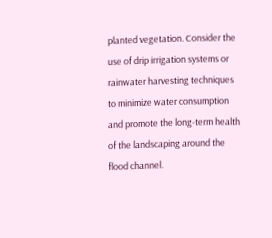planted vegetation. Consider the use of drip irrigation systems or rainwater harvesting techniques to minimize water consumption and promote the long-term health of the landscaping around the flood channel.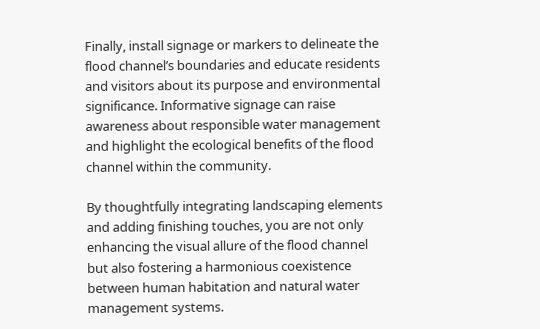Finally, install signage or markers to delineate the flood channel’s boundaries and educate residents and visitors about its purpose and environmental significance. Informative signage can raise awareness about responsible water management and highlight the ecological benefits of the flood channel within the community.

By thoughtfully integrating landscaping elements and adding finishing touches, you are not only enhancing the visual allure of the flood channel but also fostering a harmonious coexistence between human habitation and natural water management systems.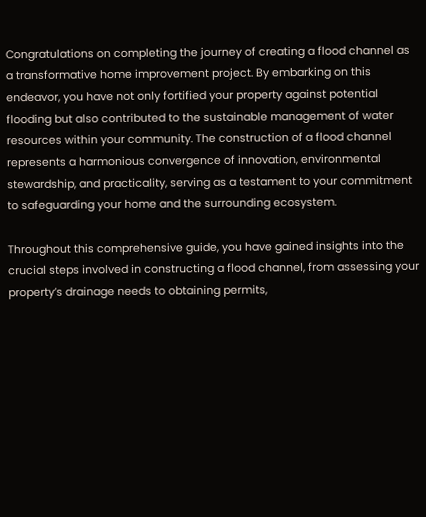Congratulations on completing the journey of creating a flood channel as a transformative home improvement project. By embarking on this endeavor, you have not only fortified your property against potential flooding but also contributed to the sustainable management of water resources within your community. The construction of a flood channel represents a harmonious convergence of innovation, environmental stewardship, and practicality, serving as a testament to your commitment to safeguarding your home and the surrounding ecosystem.

Throughout this comprehensive guide, you have gained insights into the crucial steps involved in constructing a flood channel, from assessing your property’s drainage needs to obtaining permits,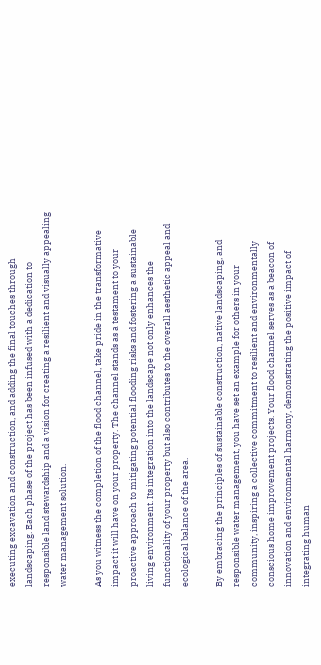executing excavation and construction, and adding the final touches through landscaping. Each phase of the project has been infused with a dedication to responsible land stewardship and a vision for creating a resilient and visually appealing water management solution.

As you witness the completion of the flood channel, take pride in the transformative impact it will have on your property. The channel stands as a testament to your proactive approach to mitigating potential flooding risks and fostering a sustainable living environment. Its integration into the landscape not only enhances the functionality of your property but also contributes to the overall aesthetic appeal and ecological balance of the area.

By embracing the principles of sustainable construction, native landscaping, and responsible water management, you have set an example for others in your community, inspiring a collective commitment to resilient and environmentally conscious home improvement projects. Your flood channel serves as a beacon of innovation and environmental harmony, demonstrating the positive impact of integrating human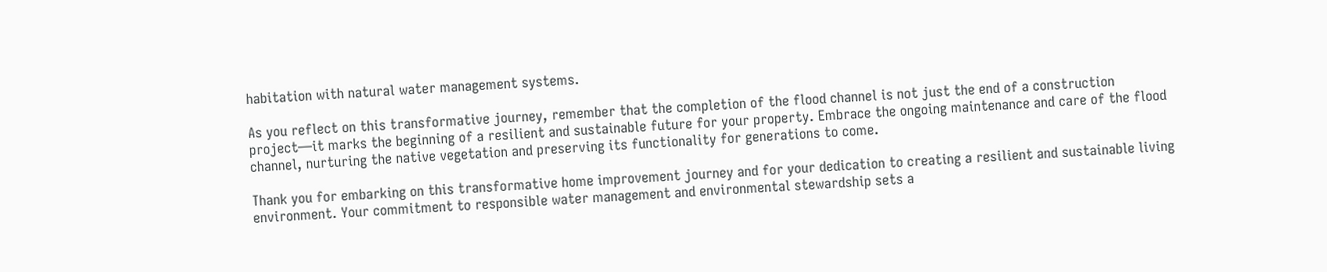habitation with natural water management systems.

As you reflect on this transformative journey, remember that the completion of the flood channel is not just the end of a construction project—it marks the beginning of a resilient and sustainable future for your property. Embrace the ongoing maintenance and care of the flood channel, nurturing the native vegetation and preserving its functionality for generations to come.

Thank you for embarking on this transformative home improvement journey and for your dedication to creating a resilient and sustainable living environment. Your commitment to responsible water management and environmental stewardship sets a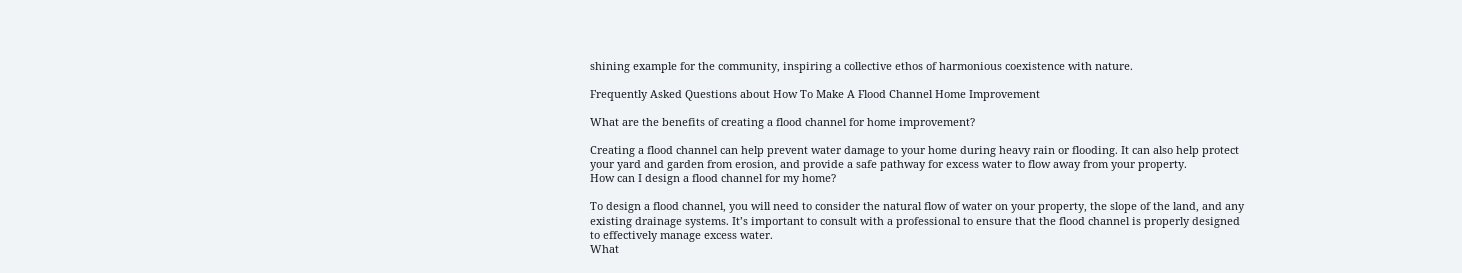shining example for the community, inspiring a collective ethos of harmonious coexistence with nature.

Frequently Asked Questions about How To Make A Flood Channel Home Improvement

What are the benefits of creating a flood channel for home improvement?

Creating a flood channel can help prevent water damage to your home during heavy rain or flooding. It can also help protect your yard and garden from erosion, and provide a safe pathway for excess water to flow away from your property.
How can I design a flood channel for my home?

To design a flood channel, you will need to consider the natural flow of water on your property, the slope of the land, and any existing drainage systems. It’s important to consult with a professional to ensure that the flood channel is properly designed to effectively manage excess water.
What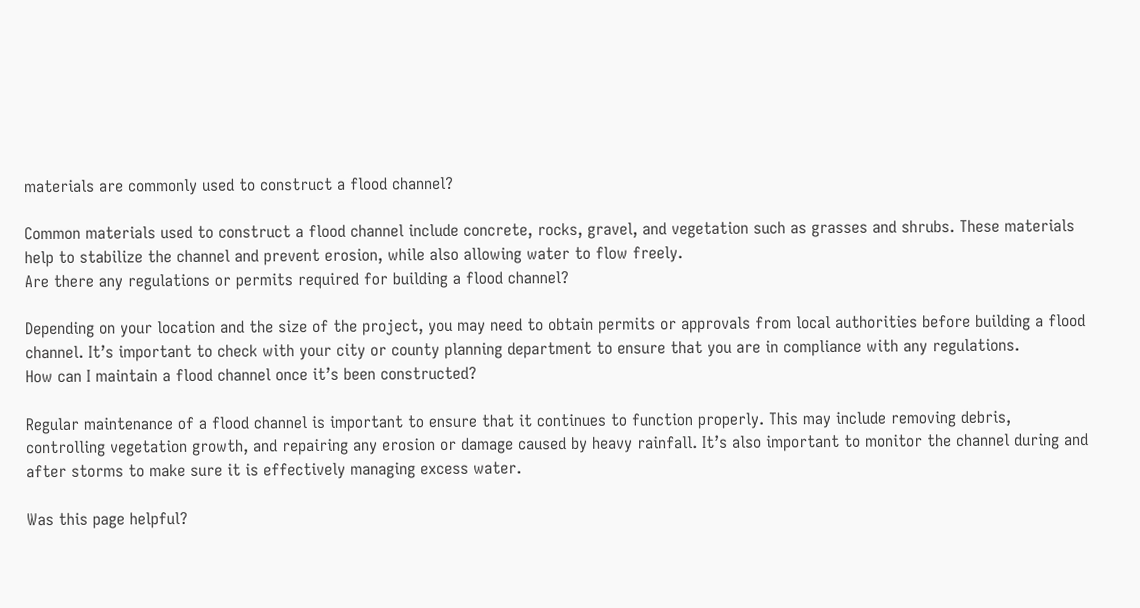materials are commonly used to construct a flood channel?

Common materials used to construct a flood channel include concrete, rocks, gravel, and vegetation such as grasses and shrubs. These materials help to stabilize the channel and prevent erosion, while also allowing water to flow freely.
Are there any regulations or permits required for building a flood channel?

Depending on your location and the size of the project, you may need to obtain permits or approvals from local authorities before building a flood channel. It’s important to check with your city or county planning department to ensure that you are in compliance with any regulations.
How can I maintain a flood channel once it’s been constructed?

Regular maintenance of a flood channel is important to ensure that it continues to function properly. This may include removing debris, controlling vegetation growth, and repairing any erosion or damage caused by heavy rainfall. It’s also important to monitor the channel during and after storms to make sure it is effectively managing excess water.

Was this page helpful?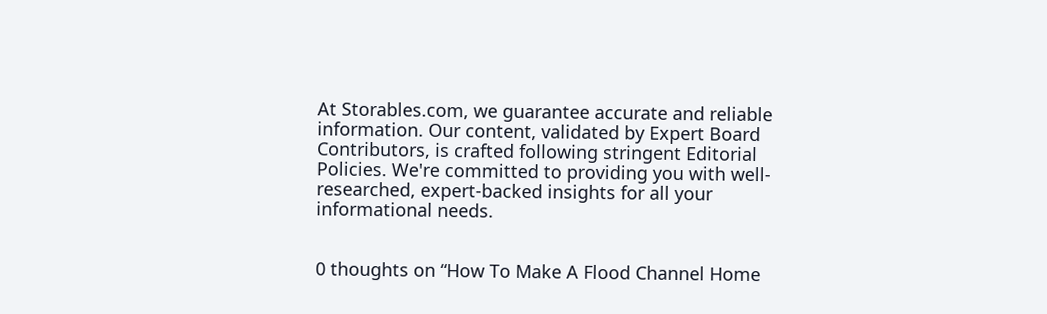At Storables.com, we guarantee accurate and reliable information. Our content, validated by Expert Board Contributors, is crafted following stringent Editorial Policies. We're committed to providing you with well-researched, expert-backed insights for all your informational needs.


0 thoughts on “How To Make A Flood Channel Home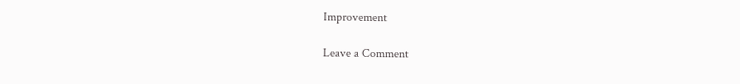Improvement

Leave a Comment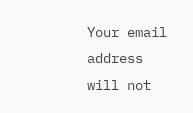Your email address will not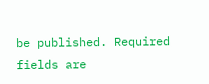be published. Required fields are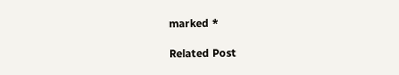marked *

Related Post